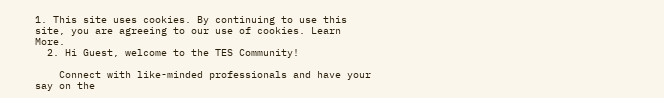1. This site uses cookies. By continuing to use this site, you are agreeing to our use of cookies. Learn More.
  2. Hi Guest, welcome to the TES Community!

    Connect with like-minded professionals and have your say on the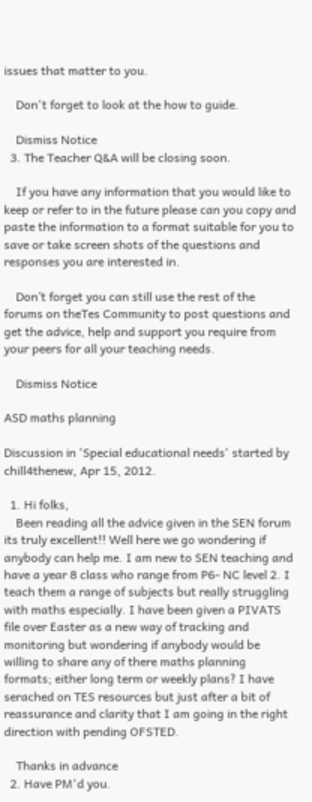issues that matter to you.

    Don't forget to look at the how to guide.

    Dismiss Notice
  3. The Teacher Q&A will be closing soon.

    If you have any information that you would like to keep or refer to in the future please can you copy and paste the information to a format suitable for you to save or take screen shots of the questions and responses you are interested in.

    Don’t forget you can still use the rest of the forums on theTes Community to post questions and get the advice, help and support you require from your peers for all your teaching needs.

    Dismiss Notice

ASD maths planning

Discussion in 'Special educational needs' started by chill4thenew, Apr 15, 2012.

  1. Hi folks,
    Been reading all the advice given in the SEN forum its truly excellent!! Well here we go wondering if anybody can help me. I am new to SEN teaching and have a year 8 class who range from P6- NC level 2. I teach them a range of subjects but really struggling with maths especially. I have been given a PIVATS file over Easter as a new way of tracking and monitoring but wondering if anybody would be willing to share any of there maths planning formats; either long term or weekly plans? I have serached on TES resources but just after a bit of reassurance and clarity that I am going in the right direction with pending OFSTED.

    Thanks in advance
  2. Have PM'd you.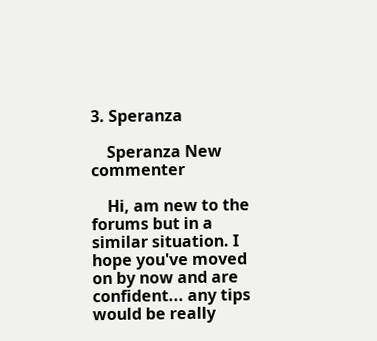3. Speranza

    Speranza New commenter

    Hi, am new to the forums but in a similar situation. I hope you've moved on by now and are confident... any tips would be really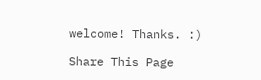welcome! Thanks. :)

Share This Page